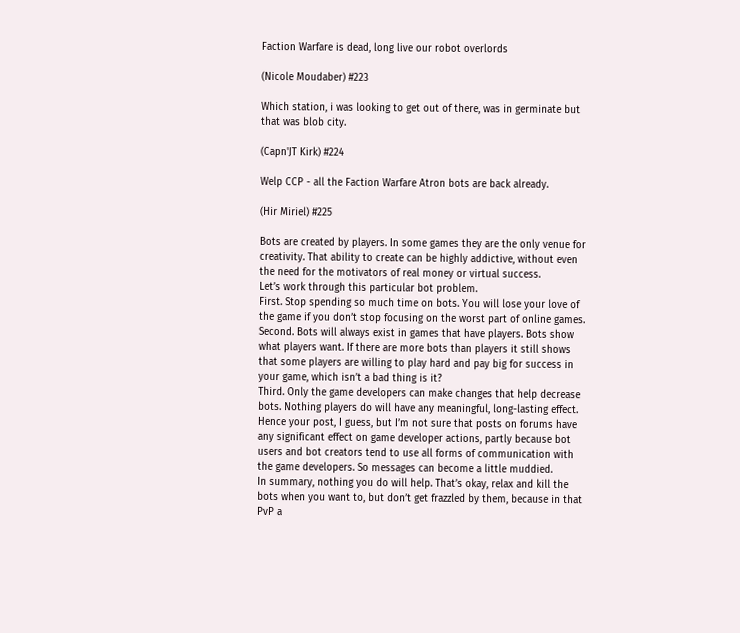Faction Warfare is dead, long live our robot overlords

(Nicole Moudaber) #223

Which station, i was looking to get out of there, was in germinate but that was blob city.

(Capn'JT Kirk) #224

Welp CCP - all the Faction Warfare Atron bots are back already.

(Hir Miriel) #225

Bots are created by players. In some games they are the only venue for creativity. That ability to create can be highly addictive, without even the need for the motivators of real money or virtual success.
Let’s work through this particular bot problem.
First. Stop spending so much time on bots. You will lose your love of the game if you don’t stop focusing on the worst part of online games.
Second. Bots will always exist in games that have players. Bots show what players want. If there are more bots than players it still shows that some players are willing to play hard and pay big for success in your game, which isn’t a bad thing is it?
Third. Only the game developers can make changes that help decrease bots. Nothing players do will have any meaningful, long-lasting effect. Hence your post, I guess, but I’m not sure that posts on forums have any significant effect on game developer actions, partly because bot users and bot creators tend to use all forms of communication with the game developers. So messages can become a little muddied.
In summary, nothing you do will help. That’s okay, relax and kill the bots when you want to, but don’t get frazzled by them, because in that PvP a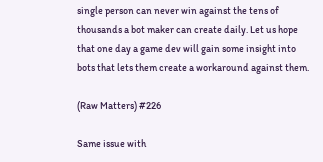single person can never win against the tens of thousands a bot maker can create daily. Let us hope that one day a game dev will gain some insight into bots that lets them create a workaround against them.

(Raw Matters) #226

Same issue with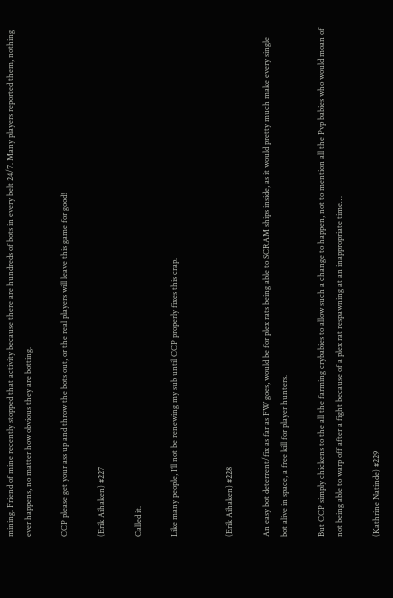mining. Friend of mine recently stopped that activity because there are hundreds of bots in every belt 24/7. Many players reported them, nothing ever happens, no matter how obvious they are botting.

CCP please get your ass up and throw the bots out, or the real players will leave this game for good!

(Erik Aihaken) #227

Called it.

Like many people, I’ll not be renewing my sub until CCP properly fixes this crap.


(Erik Aihaken) #228

An easy bot deterrent/fix as far as FW goes, would be for plex rats being able to SCRAM ships inside, as it would pretty much make every single bot alive in space, a free kill for player hunters.

But CCP simply chickens to the all the farming crybabies to allow such a change to happen, not to mention all the Pvp babies who would moan of not being able to warp off after a fight because of a plex rat respawning at an inappropriate time…

(Kathrine Natinde) #229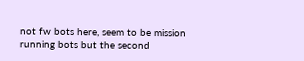not fw bots here, seem to be mission running bots but the second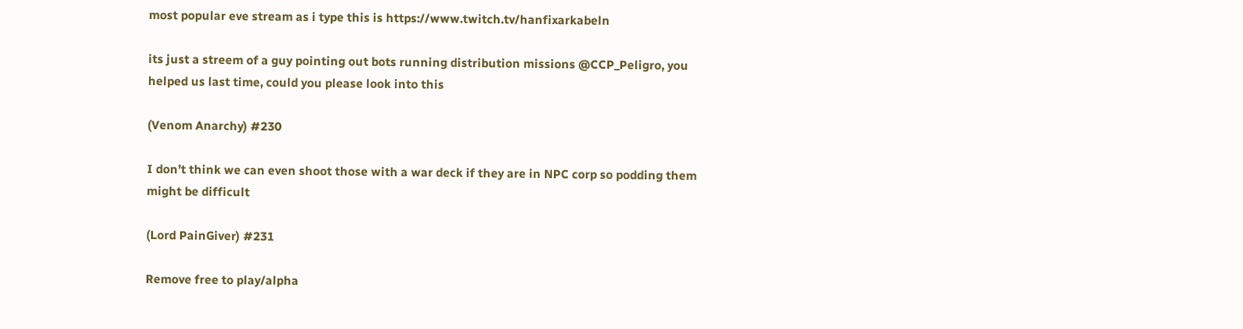most popular eve stream as i type this is https://www.twitch.tv/hanfixarkabeln

its just a streem of a guy pointing out bots running distribution missions @CCP_Peligro, you helped us last time, could you please look into this

(Venom Anarchy) #230

I don’t think we can even shoot those with a war deck if they are in NPC corp so podding them might be difficult

(Lord PainGiver) #231

Remove free to play/alpha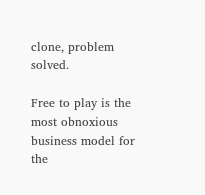clone, problem solved.

Free to play is the most obnoxious business model for the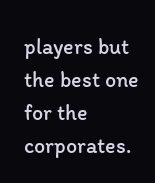players but the best one for the corporates.